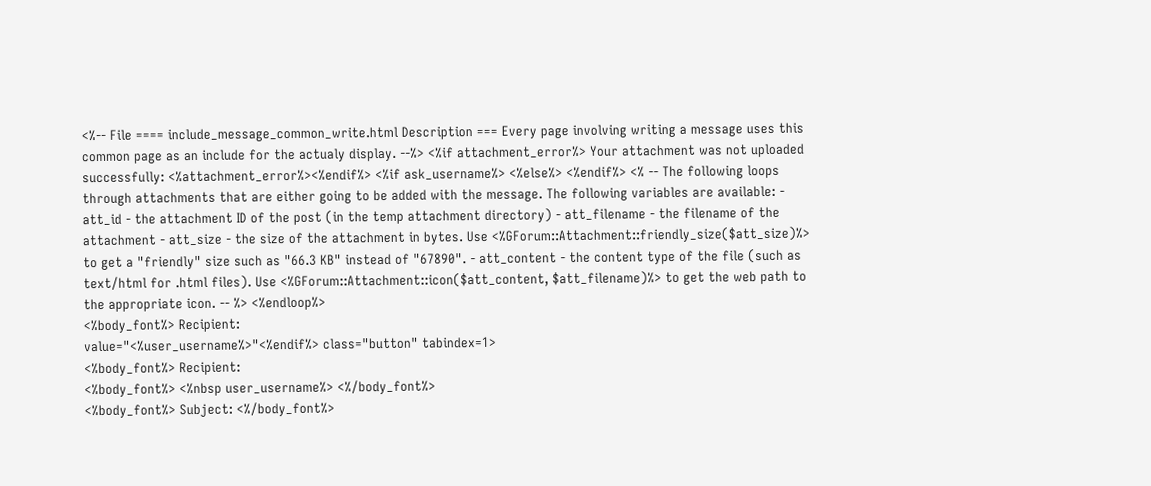<%-- File ==== include_message_common_write.html Description === Every page involving writing a message uses this common page as an include for the actualy display. --%> <%if attachment_error%> Your attachment was not uploaded successfully: <%attachment_error%><%endif%> <%if ask_username%> <%else%> <%endif%> <% -- The following loops through attachments that are either going to be added with the message. The following variables are available: - att_id - the attachment ID of the post (in the temp attachment directory) - att_filename - the filename of the attachment - att_size - the size of the attachment in bytes. Use <%GForum::Attachment::friendly_size($att_size)%> to get a "friendly" size such as "66.3 KB" instead of "67890". - att_content - the content type of the file (such as text/html for .html files). Use <%GForum::Attachment::icon($att_content, $att_filename)%> to get the web path to the appropriate icon. -- %> <%endloop%>
<%body_font%> Recipient:
value="<%user_username%>"<%endif%> class="button" tabindex=1>
<%body_font%> Recipient:
<%body_font%> <%nbsp user_username%> <%/body_font%>
<%body_font%> Subject: <%/body_font%>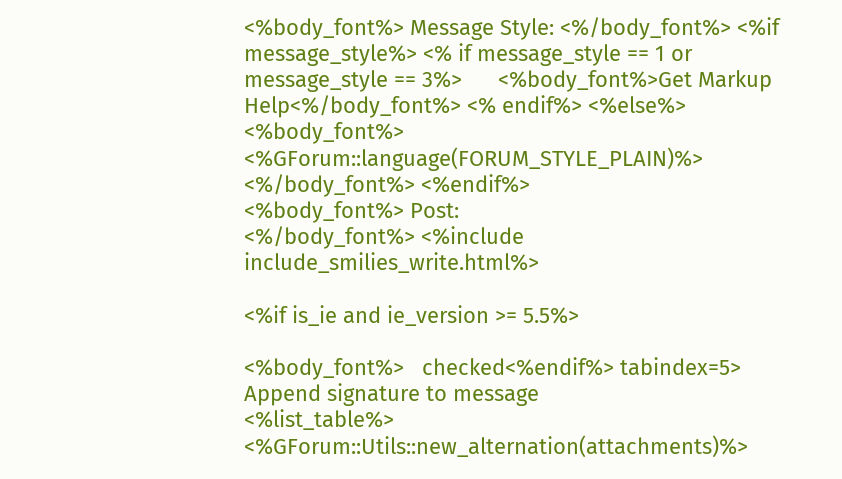<%body_font%> Message Style: <%/body_font%> <%if message_style%> <% if message_style == 1 or message_style == 3%>      <%body_font%>Get Markup Help<%/body_font%> <% endif%> <%else%> <%body_font%> <%GForum::language(FORUM_STYLE_PLAIN)%> <%/body_font%> <%endif%>
<%body_font%> Post:
<%/body_font%> <%include include_smilies_write.html%>

<%if is_ie and ie_version >= 5.5%>

<%body_font%>   checked<%endif%> tabindex=5>  Append signature to message
<%list_table%> <%GForum::Utils::new_alternation(attachments)%>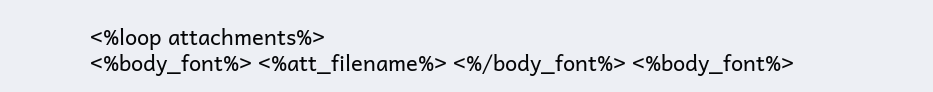<%loop attachments%>
<%body_font%> <%att_filename%> <%/body_font%> <%body_font%>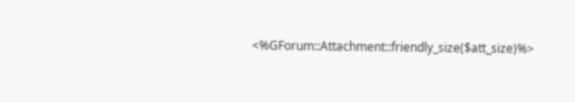<%GForum::Attachment::friendly_size($att_size)%>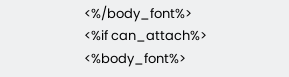<%/body_font%>
<%if can_attach%> <%body_font%>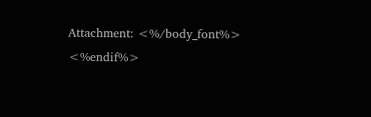Attachment: <%/body_font%> <%endif%>